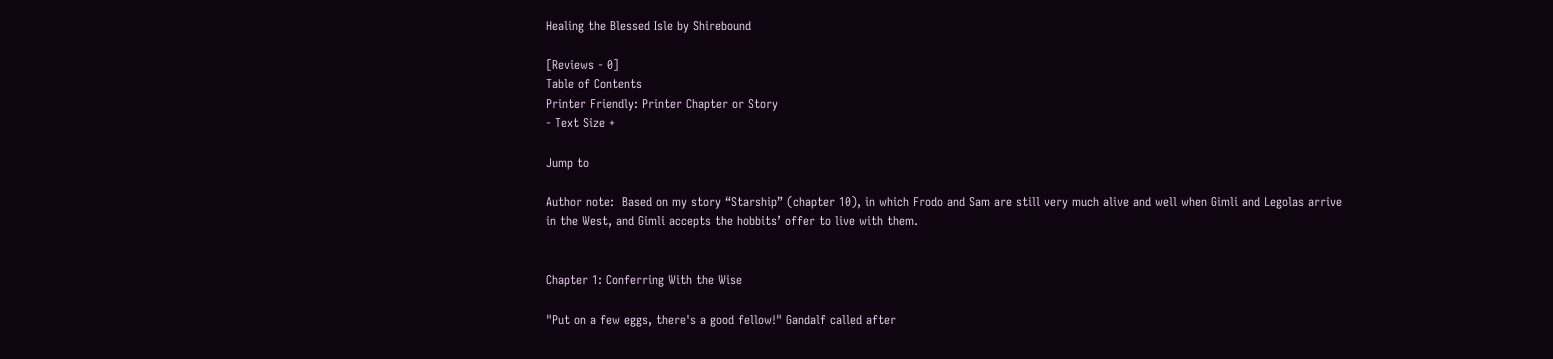Healing the Blessed Isle by Shirebound

[Reviews - 0]
Table of Contents
Printer Friendly: Printer Chapter or Story
- Text Size +

Jump to

Author note:  Based on my story “Starship” (chapter 10), in which Frodo and Sam are still very much alive and well when Gimli and Legolas arrive in the West, and Gimli accepts the hobbits’ offer to live with them.


Chapter 1: Conferring With the Wise

"Put on a few eggs, there's a good fellow!" Gandalf called after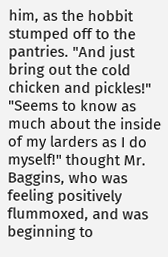him, as the hobbit stumped off to the pantries. "And just bring out the cold chicken and pickles!" "Seems to know as much about the inside of my larders as I do myself!" thought Mr. Baggins, who was feeling positively flummoxed, and was beginning to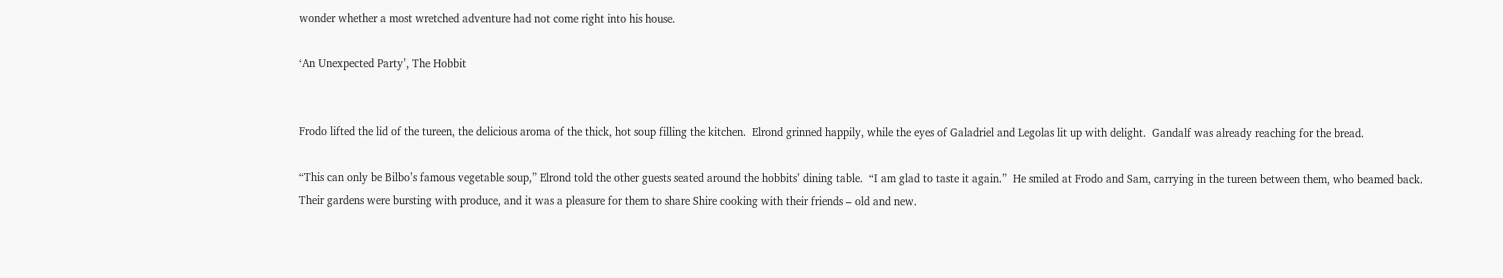wonder whether a most wretched adventure had not come right into his house.

‘An Unexpected Party’, The Hobbit


Frodo lifted the lid of the tureen, the delicious aroma of the thick, hot soup filling the kitchen.  Elrond grinned happily, while the eyes of Galadriel and Legolas lit up with delight.  Gandalf was already reaching for the bread.

“This can only be Bilbo’s famous vegetable soup,” Elrond told the other guests seated around the hobbits’ dining table.  “I am glad to taste it again.”  He smiled at Frodo and Sam, carrying in the tureen between them, who beamed back.  Their gardens were bursting with produce, and it was a pleasure for them to share Shire cooking with their friends – old and new.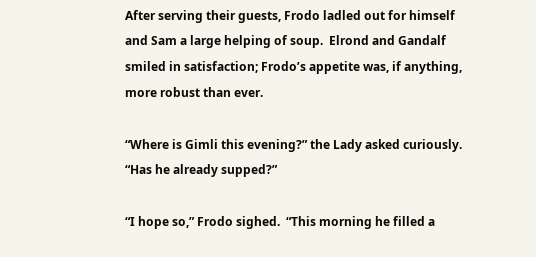After serving their guests, Frodo ladled out for himself and Sam a large helping of soup.  Elrond and Gandalf smiled in satisfaction; Frodo’s appetite was, if anything, more robust than ever.

“Where is Gimli this evening?” the Lady asked curiously.  “Has he already supped?”

“I hope so,” Frodo sighed.  “This morning he filled a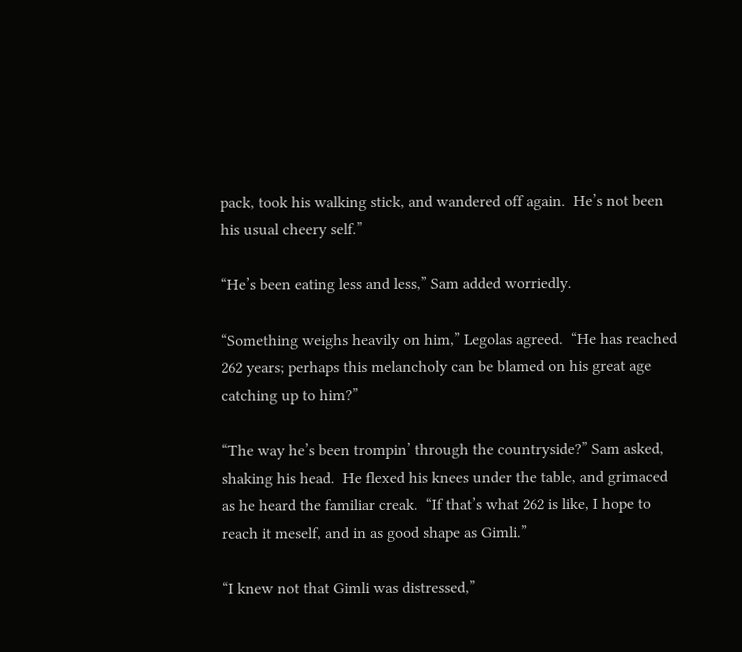pack, took his walking stick, and wandered off again.  He’s not been his usual cheery self.”

“He’s been eating less and less,” Sam added worriedly.

“Something weighs heavily on him,” Legolas agreed.  “He has reached 262 years; perhaps this melancholy can be blamed on his great age catching up to him?”

“The way he’s been trompin’ through the countryside?” Sam asked, shaking his head.  He flexed his knees under the table, and grimaced as he heard the familiar creak.  “If that’s what 262 is like, I hope to reach it meself, and in as good shape as Gimli.”

“I knew not that Gimli was distressed,”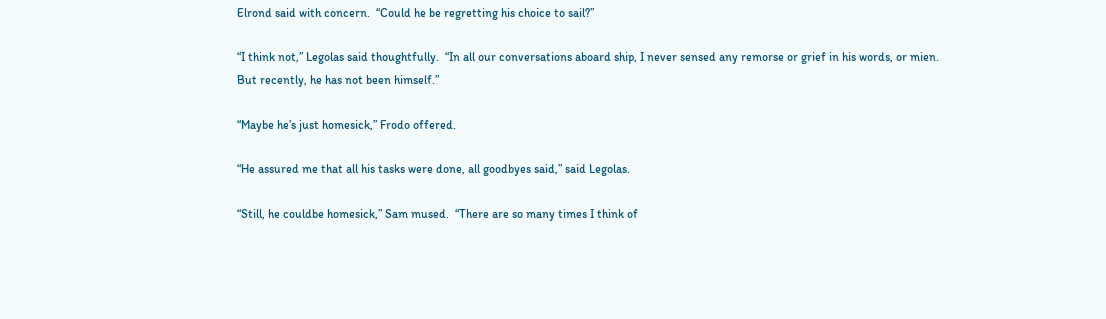Elrond said with concern.  “Could he be regretting his choice to sail?”

“I think not,” Legolas said thoughtfully.  “In all our conversations aboard ship, I never sensed any remorse or grief in his words, or mien.  But recently, he has not been himself.”

“Maybe he’s just homesick,” Frodo offered.

“He assured me that all his tasks were done, all goodbyes said,” said Legolas.

“Still, he couldbe homesick,” Sam mused.  “There are so many times I think of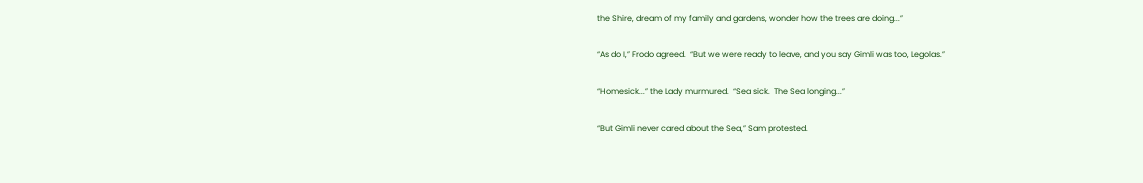the Shire, dream of my family and gardens, wonder how the trees are doing...”

“As do I,” Frodo agreed.  “But we were ready to leave, and you say Gimli was too, Legolas.”

“Homesick...” the Lady murmured.  “Sea sick.  The Sea longing...”

“But Gimli never cared about the Sea,” Sam protested.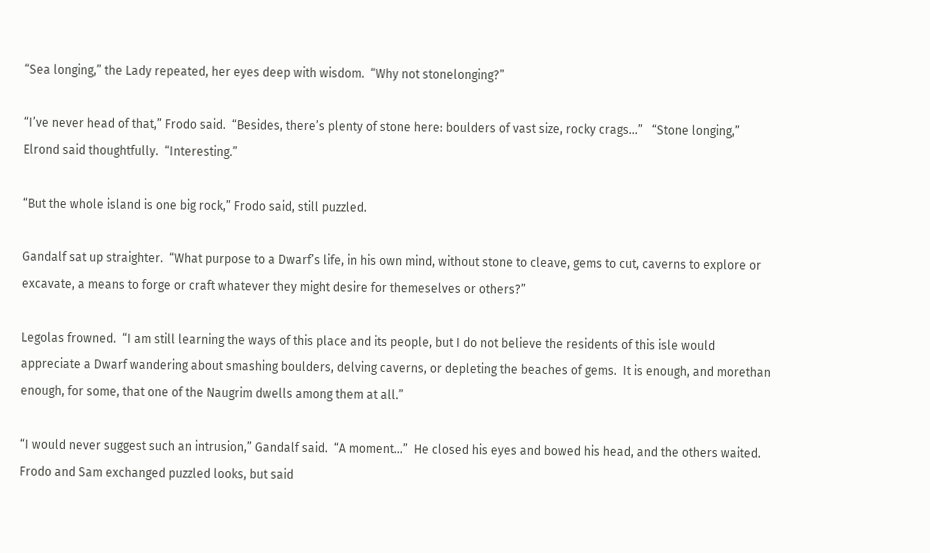“Sea longing,” the Lady repeated, her eyes deep with wisdom.  “Why not stonelonging?”

“I’ve never head of that,” Frodo said.  “Besides, there’s plenty of stone here: boulders of vast size, rocky crags...”   “Stone longing,” Elrond said thoughtfully.  “Interesting.”

“But the whole island is one big rock,” Frodo said, still puzzled.

Gandalf sat up straighter.  “What purpose to a Dwarf’s life, in his own mind, without stone to cleave, gems to cut, caverns to explore or excavate, a means to forge or craft whatever they might desire for themeselves or others?”

Legolas frowned.  “I am still learning the ways of this place and its people, but I do not believe the residents of this isle would appreciate a Dwarf wandering about smashing boulders, delving caverns, or depleting the beaches of gems.  It is enough, and morethan enough, for some, that one of the Naugrim dwells among them at all.”

“I would never suggest such an intrusion,” Gandalf said.  “A moment...”  He closed his eyes and bowed his head, and the others waited.  Frodo and Sam exchanged puzzled looks, but said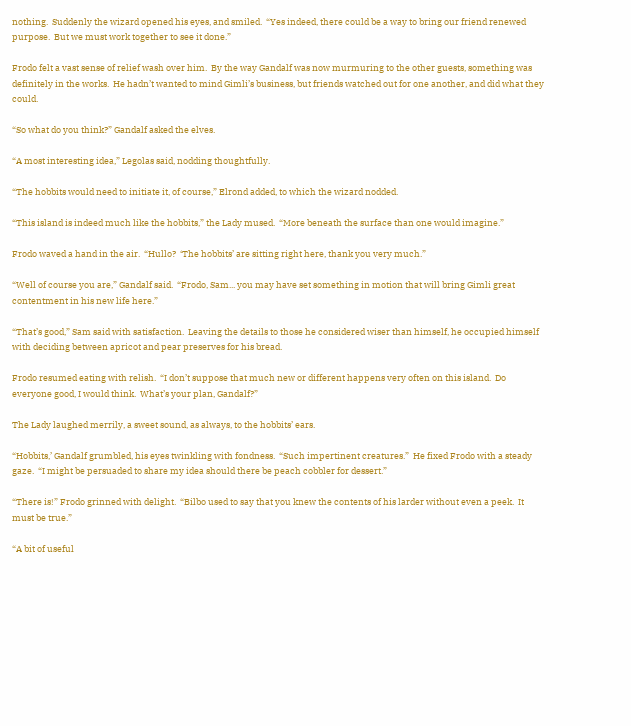nothing.  Suddenly the wizard opened his eyes, and smiled.  “Yes indeed, there could be a way to bring our friend renewed purpose.  But we must work together to see it done.”

Frodo felt a vast sense of relief wash over him.  By the way Gandalf was now murmuring to the other guests, something was definitely in the works.  He hadn’t wanted to mind Gimli’s business, but friends watched out for one another, and did what they could.

“So what do you think?” Gandalf asked the elves.

“A most interesting idea,” Legolas said, nodding thoughtfully.

“The hobbits would need to initiate it, of course,” Elrond added, to which the wizard nodded.

“This island is indeed much like the hobbits,” the Lady mused.  “More beneath the surface than one would imagine.”

Frodo waved a hand in the air.  “Hullo?  ‘The hobbits’ are sitting right here, thank you very much.”

“Well of course you are,” Gandalf said.  “Frodo, Sam... you may have set something in motion that will bring Gimli great contentment in his new life here.”

“That’s good,” Sam said with satisfaction.  Leaving the details to those he considered wiser than himself, he occupied himself with deciding between apricot and pear preserves for his bread.

Frodo resumed eating with relish.  “I don’t suppose that much new or different happens very often on this island.  Do everyone good, I would think.  What’s your plan, Gandalf?”

The Lady laughed merrily, a sweet sound, as always, to the hobbits’ ears.

“Hobbits,’ Gandalf grumbled, his eyes twinkling with fondness.  “Such impertinent creatures.”  He fixed Frodo with a steady gaze.  “I might be persuaded to share my idea should there be peach cobbler for dessert.”

“There is!” Frodo grinned with delight.  “Bilbo used to say that you knew the contents of his larder without even a peek.  It must be true.”

“A bit of useful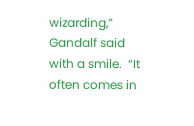wizarding,” Gandalf said with a smile.  “It often comes in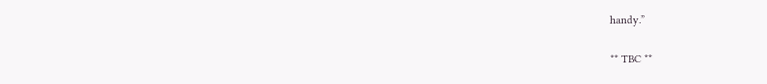handy.”

** TBC **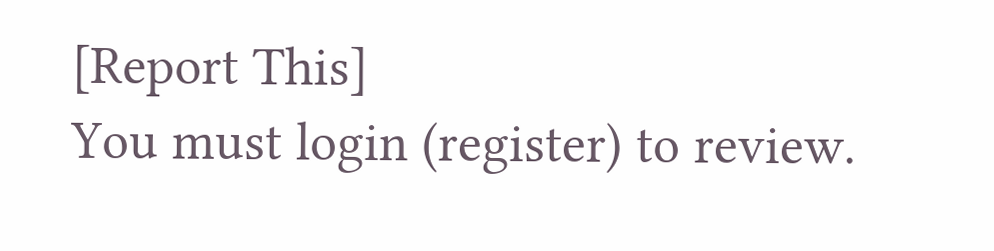[Report This]
You must login (register) to review.